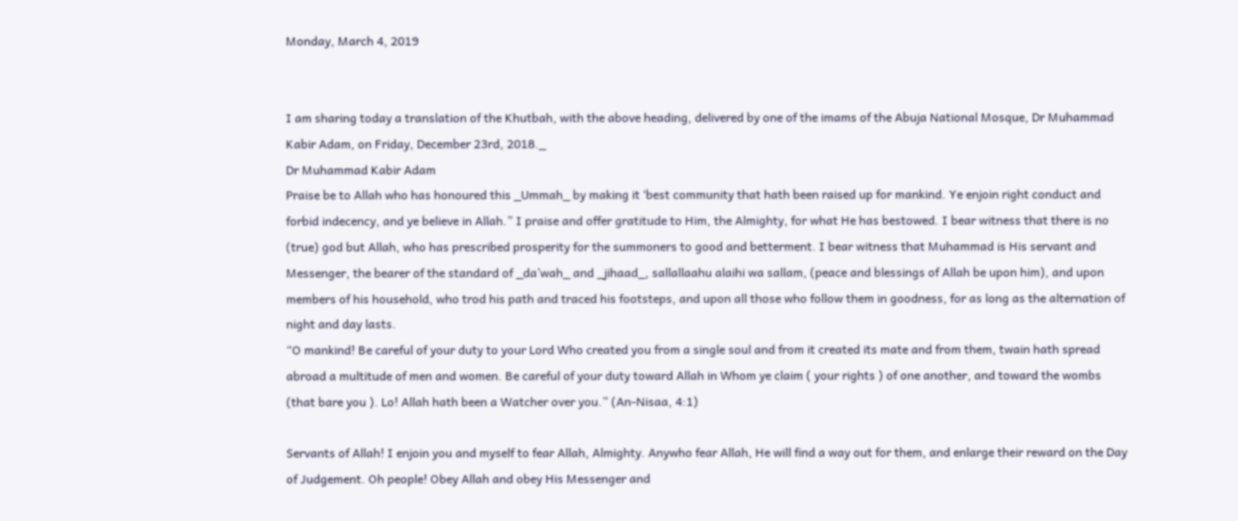Monday, March 4, 2019


I am sharing today a translation of the Khutbah, with the above heading, delivered by one of the imams of the Abuja National Mosque, Dr Muhammad Kabir Adam, on Friday, December 23rd, 2018._
Dr Muhammad Kabir Adam
Praise be to Allah who has honoured this _Ummah_ by making it ‘best community that hath been raised up for mankind. Ye enjoin right conduct and forbid indecency, and ye believe in Allah.” I praise and offer gratitude to Him, the Almighty, for what He has bestowed. I bear witness that there is no (true) god but Allah, who has prescribed prosperity for the summoners to good and betterment. I bear witness that Muhammad is His servant and Messenger, the bearer of the standard of _da’wah_ and _jihaad_, sallallaahu alaihi wa sallam, (peace and blessings of Allah be upon him), and upon members of his household, who trod his path and traced his footsteps, and upon all those who follow them in goodness, for as long as the alternation of night and day lasts.
“O mankind! Be careful of your duty to your Lord Who created you from a single soul and from it created its mate and from them, twain hath spread abroad a multitude of men and women. Be careful of your duty toward Allah in Whom ye claim ( your rights ) of one another, and toward the wombs (that bare you ). Lo! Allah hath been a Watcher over you.” (An-Nisaa, 4:1)

Servants of Allah! I enjoin you and myself to fear Allah, Almighty. Anywho fear Allah, He will find a way out for them, and enlarge their reward on the Day of Judgement. Oh people! Obey Allah and obey His Messenger and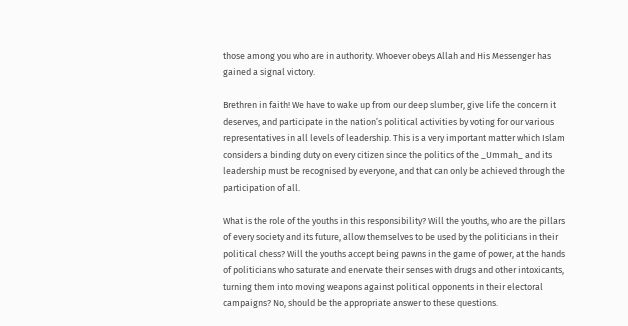those among you who are in authority. Whoever obeys Allah and His Messenger has gained a signal victory.

Brethren in faith! We have to wake up from our deep slumber, give life the concern it deserves, and participate in the nation’s political activities by voting for our various representatives in all levels of leadership. This is a very important matter which Islam considers a binding duty on every citizen since the politics of the _Ummah_ and its leadership must be recognised by everyone, and that can only be achieved through the participation of all.

What is the role of the youths in this responsibility? Will the youths, who are the pillars of every society and its future, allow themselves to be used by the politicians in their political chess? Will the youths accept being pawns in the game of power, at the hands of politicians who saturate and enervate their senses with drugs and other intoxicants, turning them into moving weapons against political opponents in their electoral campaigns? No, should be the appropriate answer to these questions.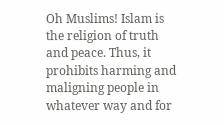Oh Muslims! Islam is the religion of truth and peace. Thus, it prohibits harming and maligning people in whatever way and for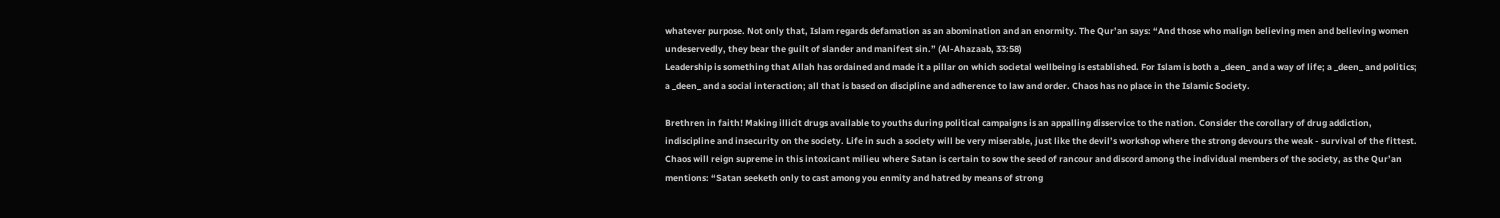whatever purpose. Not only that, Islam regards defamation as an abomination and an enormity. The Qur’an says: “And those who malign believing men and believing women undeservedly, they bear the guilt of slander and manifest sin.” (Al-Ahazaab, 33:58)
Leadership is something that Allah has ordained and made it a pillar on which societal wellbeing is established. For Islam is both a _deen_ and a way of life; a _deen_ and politics; a _deen_ and a social interaction; all that is based on discipline and adherence to law and order. Chaos has no place in the Islamic Society.

Brethren in faith! Making illicit drugs available to youths during political campaigns is an appalling disservice to the nation. Consider the corollary of drug addiction, indiscipline and insecurity on the society. Life in such a society will be very miserable, just like the devil’s workshop where the strong devours the weak - survival of the fittest. Chaos will reign supreme in this intoxicant milieu where Satan is certain to sow the seed of rancour and discord among the individual members of the society, as the Qur’an mentions: “Satan seeketh only to cast among you enmity and hatred by means of strong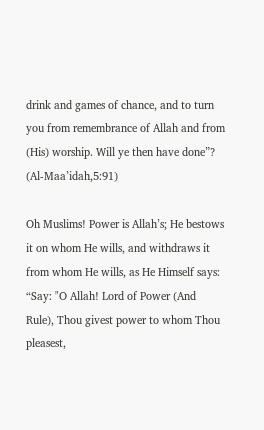drink and games of chance, and to turn you from remembrance of Allah and from (His) worship. Will ye then have done”? (Al-Maa’idah,5:91)

Oh Muslims! Power is Allah’s; He bestows it on whom He wills, and withdraws it from whom He wills, as He Himself says: “Say: "O Allah! Lord of Power (And Rule), Thou givest power to whom Thou pleasest,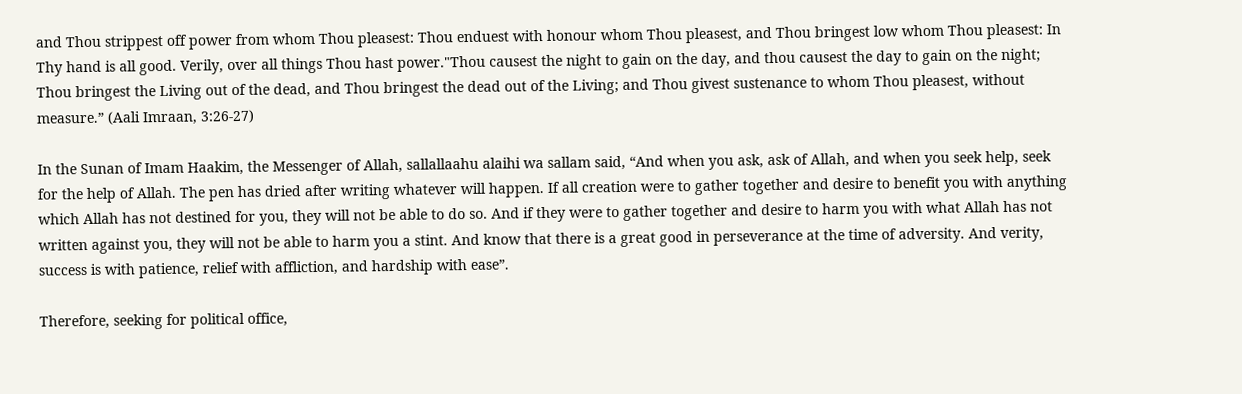and Thou strippest off power from whom Thou pleasest: Thou enduest with honour whom Thou pleasest, and Thou bringest low whom Thou pleasest: In Thy hand is all good. Verily, over all things Thou hast power."Thou causest the night to gain on the day, and thou causest the day to gain on the night; Thou bringest the Living out of the dead, and Thou bringest the dead out of the Living; and Thou givest sustenance to whom Thou pleasest, without measure.” (Aali Imraan, 3:26-27)

In the Sunan of Imam Haakim, the Messenger of Allah, sallallaahu alaihi wa sallam said, “And when you ask, ask of Allah, and when you seek help, seek for the help of Allah. The pen has dried after writing whatever will happen. If all creation were to gather together and desire to benefit you with anything which Allah has not destined for you, they will not be able to do so. And if they were to gather together and desire to harm you with what Allah has not written against you, they will not be able to harm you a stint. And know that there is a great good in perseverance at the time of adversity. And verity, success is with patience, relief with affliction, and hardship with ease”.

Therefore, seeking for political office,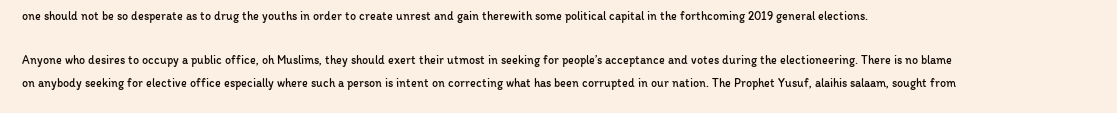one should not be so desperate as to drug the youths in order to create unrest and gain therewith some political capital in the forthcoming 2019 general elections.

Anyone who desires to occupy a public office, oh Muslims, they should exert their utmost in seeking for people’s acceptance and votes during the electioneering. There is no blame on anybody seeking for elective office especially where such a person is intent on correcting what has been corrupted in our nation. The Prophet Yusuf, alaihis salaam, sought from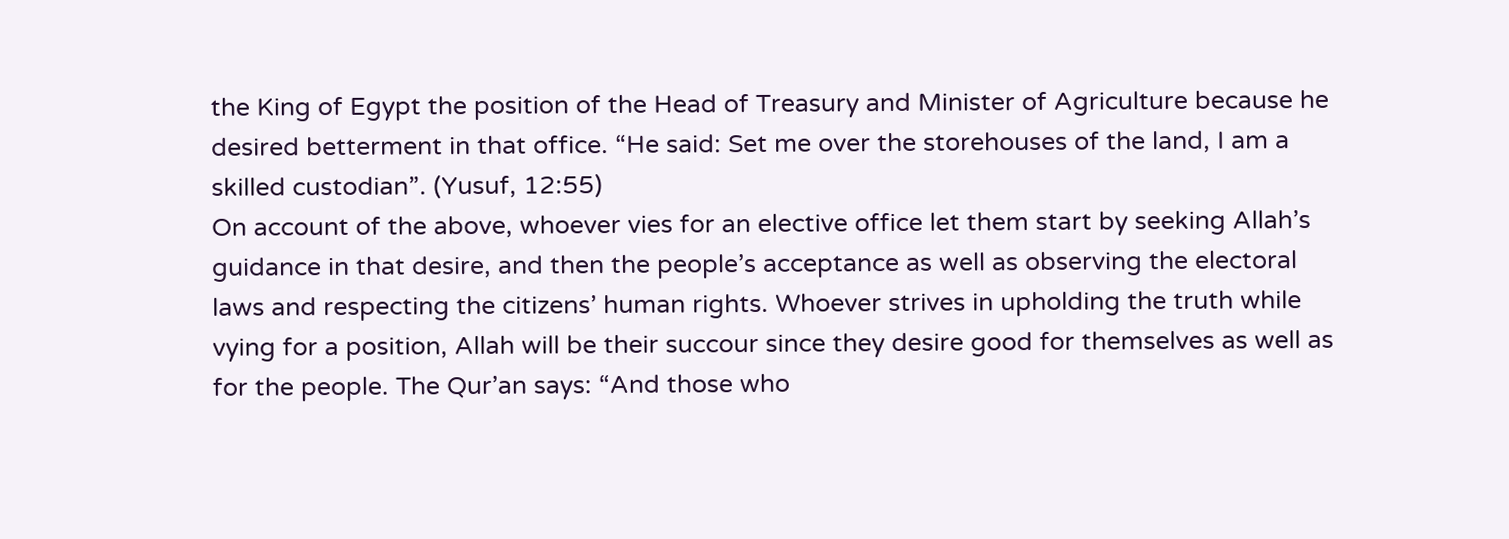the King of Egypt the position of the Head of Treasury and Minister of Agriculture because he desired betterment in that office. “He said: Set me over the storehouses of the land, I am a skilled custodian”. (Yusuf, 12:55)
On account of the above, whoever vies for an elective office let them start by seeking Allah’s guidance in that desire, and then the people’s acceptance as well as observing the electoral laws and respecting the citizens’ human rights. Whoever strives in upholding the truth while vying for a position, Allah will be their succour since they desire good for themselves as well as for the people. The Qur’an says: “And those who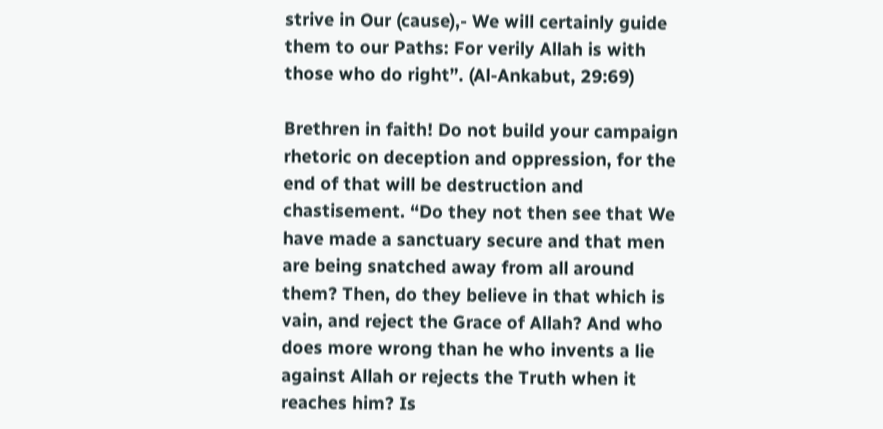strive in Our (cause),- We will certainly guide them to our Paths: For verily Allah is with those who do right”. (Al-Ankabut, 29:69)

Brethren in faith! Do not build your campaign rhetoric on deception and oppression, for the end of that will be destruction and chastisement. “Do they not then see that We have made a sanctuary secure and that men are being snatched away from all around them? Then, do they believe in that which is vain, and reject the Grace of Allah? And who does more wrong than he who invents a lie against Allah or rejects the Truth when it reaches him? Is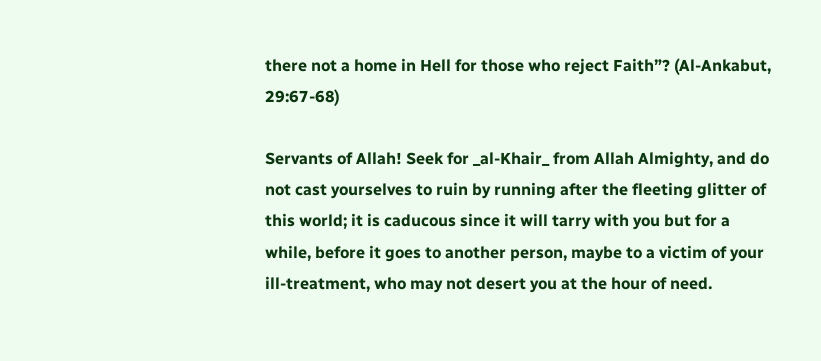there not a home in Hell for those who reject Faith”? (Al-Ankabut, 29:67-68)

Servants of Allah! Seek for _al-Khair_ from Allah Almighty, and do not cast yourselves to ruin by running after the fleeting glitter of this world; it is caducous since it will tarry with you but for a while, before it goes to another person, maybe to a victim of your ill-treatment, who may not desert you at the hour of need.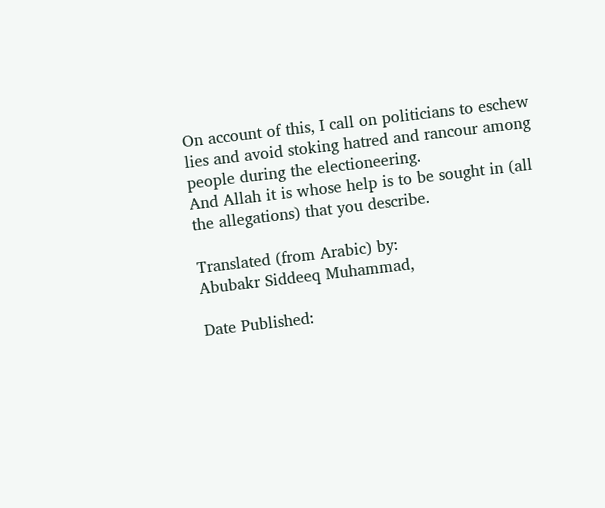On account of this, I call on politicians to eschew lies and avoid stoking hatred and rancour among people during the electioneering.
And Allah it is whose help is to be sought in (all the allegations) that you describe.

Translated (from Arabic) by:
Abubakr Siddeeq Muhammad,

Date Published: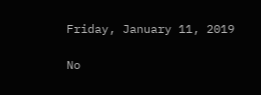Friday, January 11, 2019

No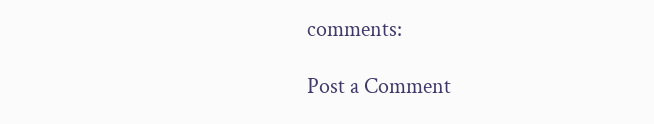comments:

Post a Comment